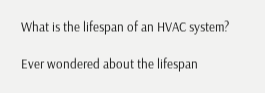What is the lifespan of an HVAC system?

Ever wondered about the lifespan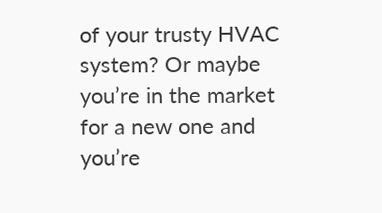of your trusty HVAC system? Or maybe you’re in the market for a new one and you’re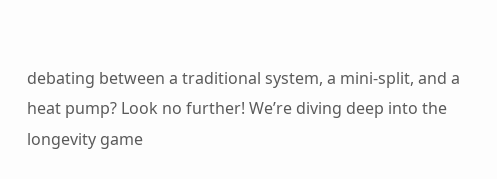debating between a traditional system, a mini-split, and a heat pump? Look no further! We’re diving deep into the longevity game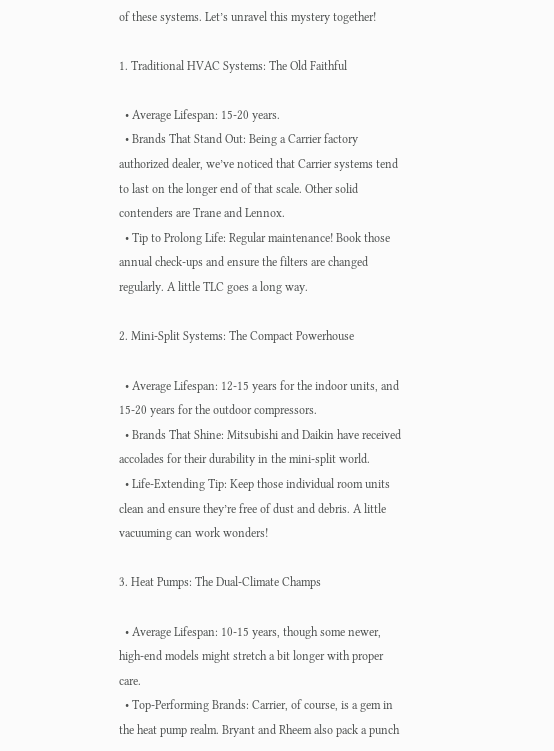of these systems. Let’s unravel this mystery together!

1. Traditional HVAC Systems: The Old Faithful

  • Average Lifespan: 15-20 years.
  • Brands That Stand Out: Being a Carrier factory authorized dealer, we’ve noticed that Carrier systems tend to last on the longer end of that scale. Other solid contenders are Trane and Lennox.
  • Tip to Prolong Life: Regular maintenance! Book those annual check-ups and ensure the filters are changed regularly. A little TLC goes a long way.

2. Mini-Split Systems: The Compact Powerhouse

  • Average Lifespan: 12-15 years for the indoor units, and 15-20 years for the outdoor compressors.
  • Brands That Shine: Mitsubishi and Daikin have received accolades for their durability in the mini-split world.
  • Life-Extending Tip: Keep those individual room units clean and ensure they’re free of dust and debris. A little vacuuming can work wonders!

3. Heat Pumps: The Dual-Climate Champs

  • Average Lifespan: 10-15 years, though some newer, high-end models might stretch a bit longer with proper care.
  • Top-Performing Brands: Carrier, of course, is a gem in the heat pump realm. Bryant and Rheem also pack a punch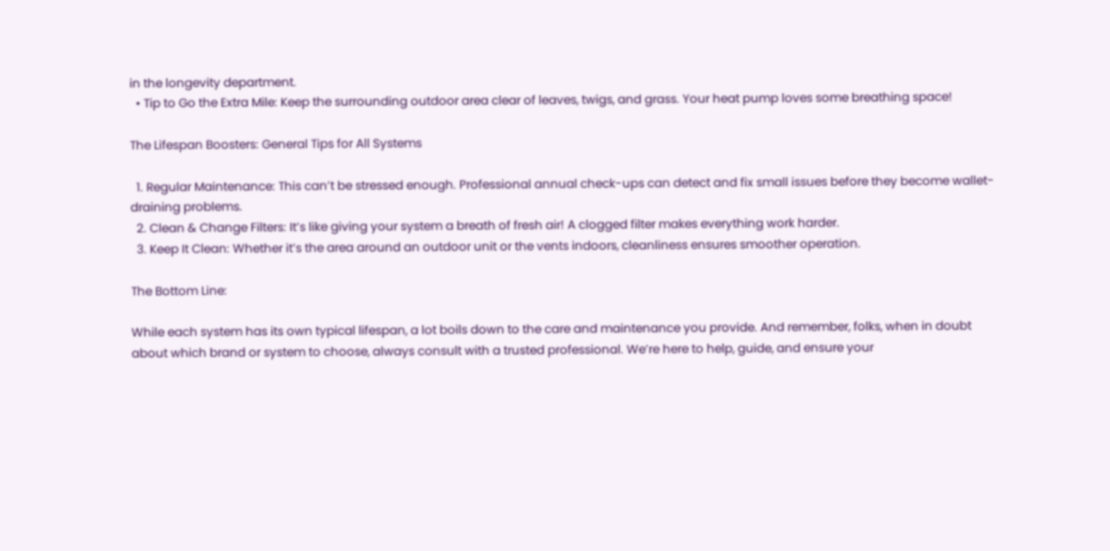in the longevity department.
  • Tip to Go the Extra Mile: Keep the surrounding outdoor area clear of leaves, twigs, and grass. Your heat pump loves some breathing space!

The Lifespan Boosters: General Tips for All Systems

  1. Regular Maintenance: This can’t be stressed enough. Professional annual check-ups can detect and fix small issues before they become wallet-draining problems.
  2. Clean & Change Filters: It’s like giving your system a breath of fresh air! A clogged filter makes everything work harder.
  3. Keep It Clean: Whether it’s the area around an outdoor unit or the vents indoors, cleanliness ensures smoother operation.

The Bottom Line:

While each system has its own typical lifespan, a lot boils down to the care and maintenance you provide. And remember, folks, when in doubt about which brand or system to choose, always consult with a trusted professional. We’re here to help, guide, and ensure your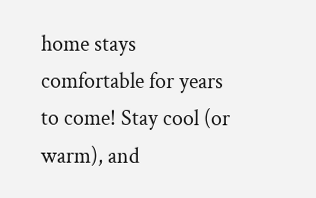home stays comfortable for years to come! Stay cool (or warm), and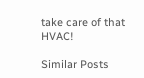take care of that HVAC!

Similar Posts